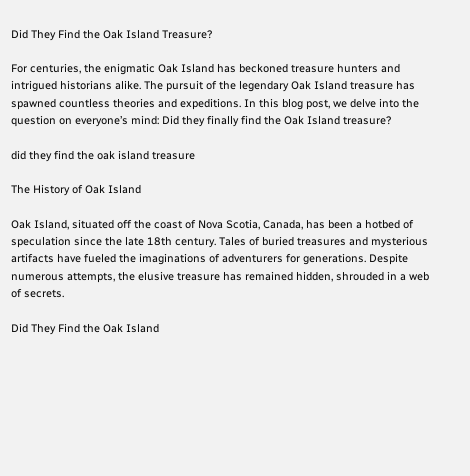Did They Find the Oak Island Treasure?

For centuries, the enigmatic Oak Island has beckoned treasure hunters and intrigued historians alike. The pursuit of the legendary Oak Island treasure has spawned countless theories and expeditions. In this blog post, we delve into the question on everyone’s mind: Did they finally find the Oak Island treasure?

did they find the oak island treasure

The History of Oak Island

Oak Island, situated off the coast of Nova Scotia, Canada, has been a hotbed of speculation since the late 18th century. Tales of buried treasures and mysterious artifacts have fueled the imaginations of adventurers for generations. Despite numerous attempts, the elusive treasure has remained hidden, shrouded in a web of secrets.

Did They Find the Oak Island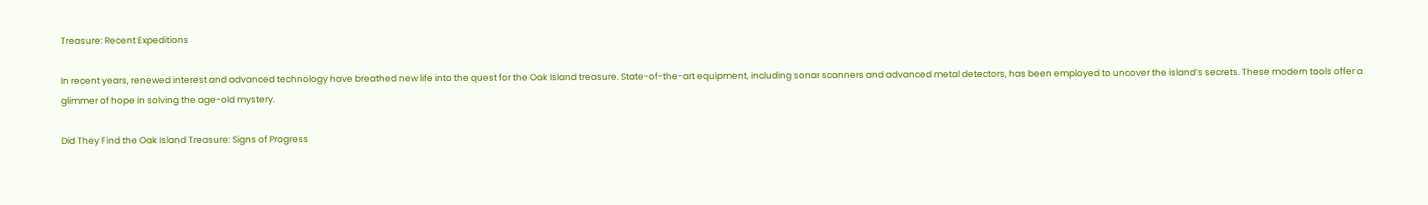Treasure: Recent Expeditions

In recent years, renewed interest and advanced technology have breathed new life into the quest for the Oak Island treasure. State-of-the-art equipment, including sonar scanners and advanced metal detectors, has been employed to uncover the island’s secrets. These modern tools offer a glimmer of hope in solving the age-old mystery.

Did They Find the Oak Island Treasure: Signs of Progress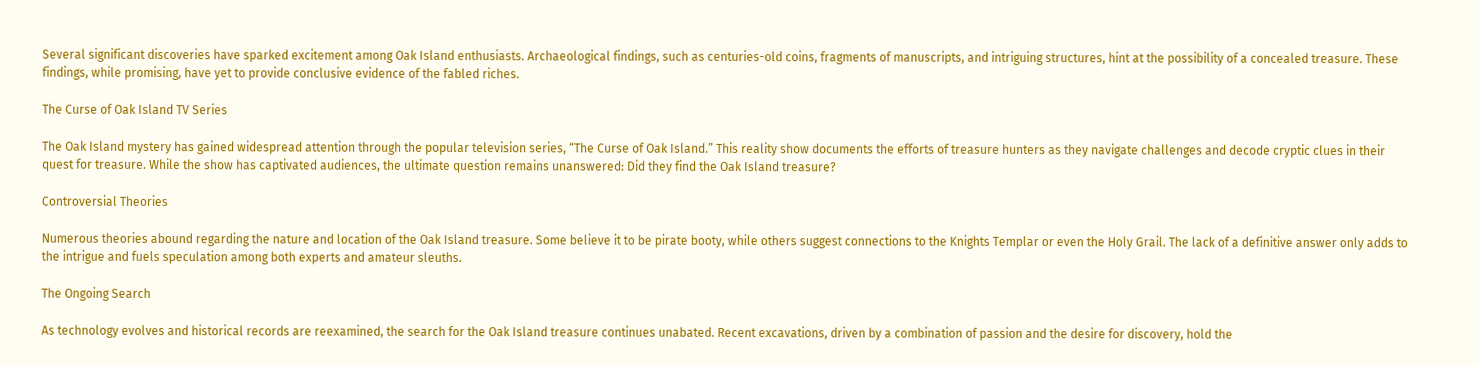Several significant discoveries have sparked excitement among Oak Island enthusiasts. Archaeological findings, such as centuries-old coins, fragments of manuscripts, and intriguing structures, hint at the possibility of a concealed treasure. These findings, while promising, have yet to provide conclusive evidence of the fabled riches.

The Curse of Oak Island TV Series

The Oak Island mystery has gained widespread attention through the popular television series, “The Curse of Oak Island.” This reality show documents the efforts of treasure hunters as they navigate challenges and decode cryptic clues in their quest for treasure. While the show has captivated audiences, the ultimate question remains unanswered: Did they find the Oak Island treasure?

Controversial Theories

Numerous theories abound regarding the nature and location of the Oak Island treasure. Some believe it to be pirate booty, while others suggest connections to the Knights Templar or even the Holy Grail. The lack of a definitive answer only adds to the intrigue and fuels speculation among both experts and amateur sleuths.

The Ongoing Search

As technology evolves and historical records are reexamined, the search for the Oak Island treasure continues unabated. Recent excavations, driven by a combination of passion and the desire for discovery, hold the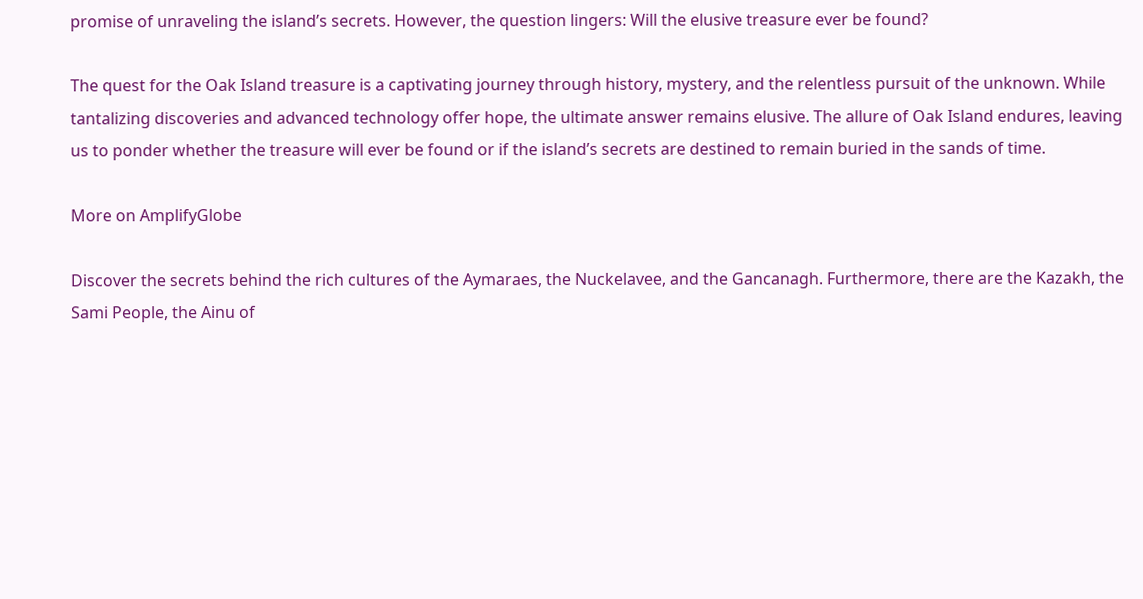promise of unraveling the island’s secrets. However, the question lingers: Will the elusive treasure ever be found?

The quest for the Oak Island treasure is a captivating journey through history, mystery, and the relentless pursuit of the unknown. While tantalizing discoveries and advanced technology offer hope, the ultimate answer remains elusive. The allure of Oak Island endures, leaving us to ponder whether the treasure will ever be found or if the island’s secrets are destined to remain buried in the sands of time.

More on AmplifyGlobe

Discover the secrets behind the rich cultures of the Aymaraes, the Nuckelavee, and the Gancanagh. Furthermore, there are the Kazakh, the Sami People, the Ainu of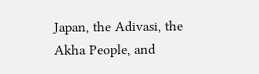Japan, the Adivasi, the Akha People, and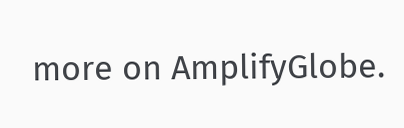more on AmplifyGlobe.